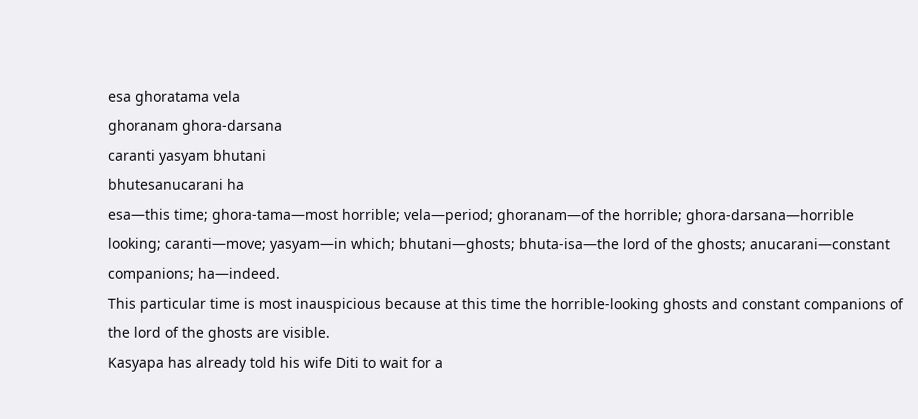esa ghoratama vela
ghoranam ghora-darsana
caranti yasyam bhutani
bhutesanucarani ha
esa—this time; ghora-tama—most horrible; vela—period; ghoranam—of the horrible; ghora-darsana—horrible looking; caranti—move; yasyam—in which; bhutani—ghosts; bhuta-isa—the lord of the ghosts; anucarani—constant companions; ha—indeed.
This particular time is most inauspicious because at this time the horrible-looking ghosts and constant companions of the lord of the ghosts are visible.
Kasyapa has already told his wife Diti to wait for a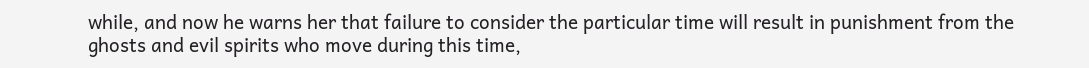while, and now he warns her that failure to consider the particular time will result in punishment from the ghosts and evil spirits who move during this time,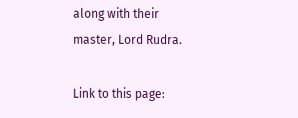along with their master, Lord Rudra.

Link to this page: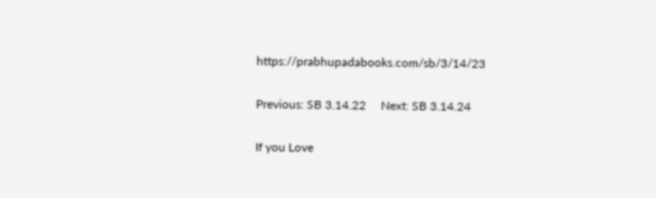https://prabhupadabooks.com/sb/3/14/23

Previous: SB 3.14.22     Next: SB 3.14.24

If you Love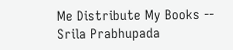Me Distribute My Books -- Srila Prabhupada